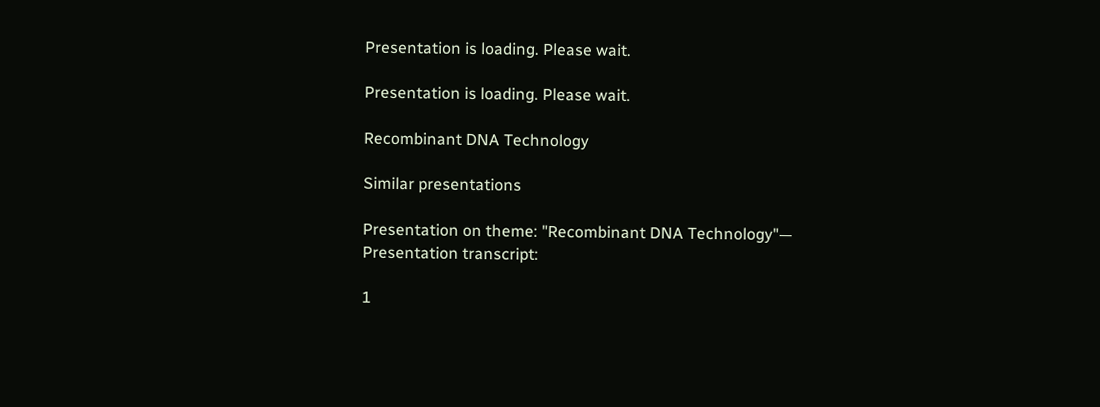Presentation is loading. Please wait.

Presentation is loading. Please wait.

Recombinant DNA Technology

Similar presentations

Presentation on theme: "Recombinant DNA Technology"— Presentation transcript:

1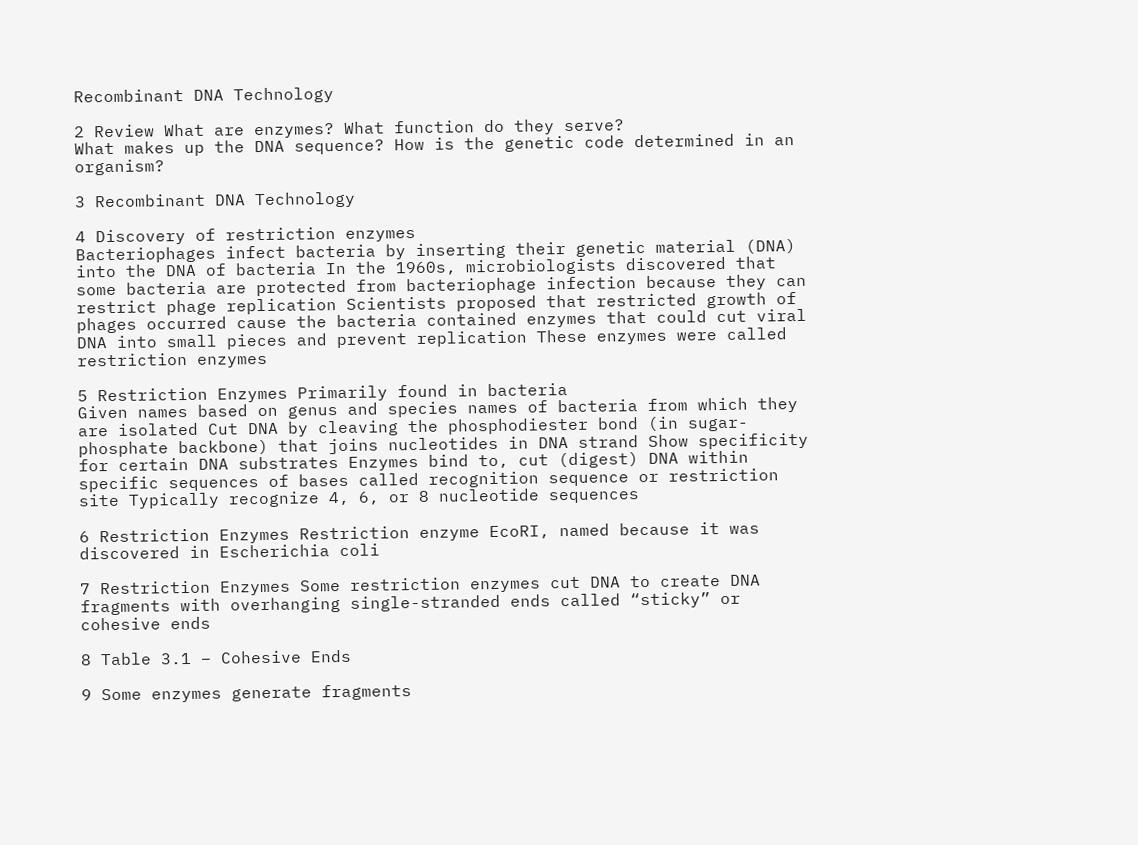Recombinant DNA Technology

2 Review What are enzymes? What function do they serve?
What makes up the DNA sequence? How is the genetic code determined in an organism?

3 Recombinant DNA Technology

4 Discovery of restriction enzymes
Bacteriophages infect bacteria by inserting their genetic material (DNA) into the DNA of bacteria In the 1960s, microbiologists discovered that some bacteria are protected from bacteriophage infection because they can restrict phage replication Scientists proposed that restricted growth of phages occurred cause the bacteria contained enzymes that could cut viral DNA into small pieces and prevent replication These enzymes were called restriction enzymes

5 Restriction Enzymes Primarily found in bacteria
Given names based on genus and species names of bacteria from which they are isolated Cut DNA by cleaving the phosphodiester bond (in sugar-phosphate backbone) that joins nucleotides in DNA strand Show specificity for certain DNA substrates Enzymes bind to, cut (digest) DNA within specific sequences of bases called recognition sequence or restriction site Typically recognize 4, 6, or 8 nucleotide sequences

6 Restriction Enzymes Restriction enzyme EcoRI, named because it was discovered in Escherichia coli

7 Restriction Enzymes Some restriction enzymes cut DNA to create DNA fragments with overhanging single-stranded ends called “sticky” or cohesive ends

8 Table 3.1 – Cohesive Ends

9 Some enzymes generate fragments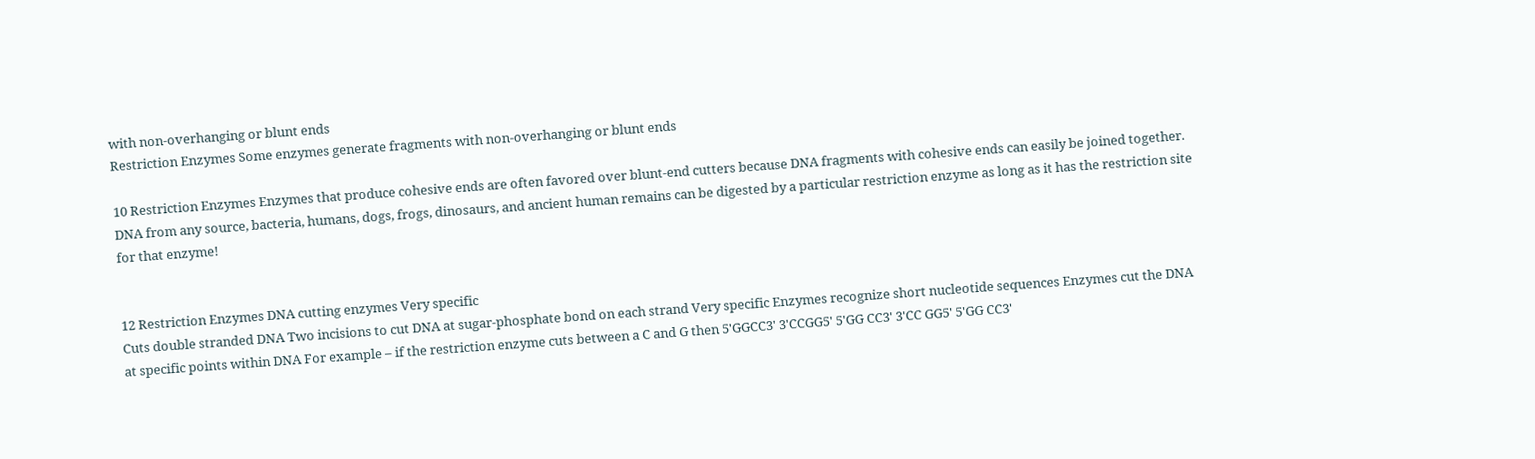with non-overhanging or blunt ends
Restriction Enzymes Some enzymes generate fragments with non-overhanging or blunt ends

10 Restriction Enzymes Enzymes that produce cohesive ends are often favored over blunt-end cutters because DNA fragments with cohesive ends can easily be joined together. DNA from any source, bacteria, humans, dogs, frogs, dinosaurs, and ancient human remains can be digested by a particular restriction enzyme as long as it has the restriction site for that enzyme!


12 Restriction Enzymes DNA cutting enzymes Very specific
Cuts double stranded DNA Two incisions to cut DNA at sugar-phosphate bond on each strand Very specific Enzymes recognize short nucleotide sequences Enzymes cut the DNA at specific points within DNA For example – if the restriction enzyme cuts between a C and G then 5'GGCC3' 3'CCGG5' 5'GG CC3' 3'CC GG5' 5'GG CC3'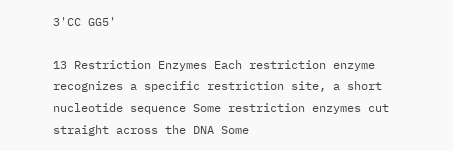3'CC GG5'

13 Restriction Enzymes Each restriction enzyme recognizes a specific restriction site, a short nucleotide sequence Some restriction enzymes cut straight across the DNA Some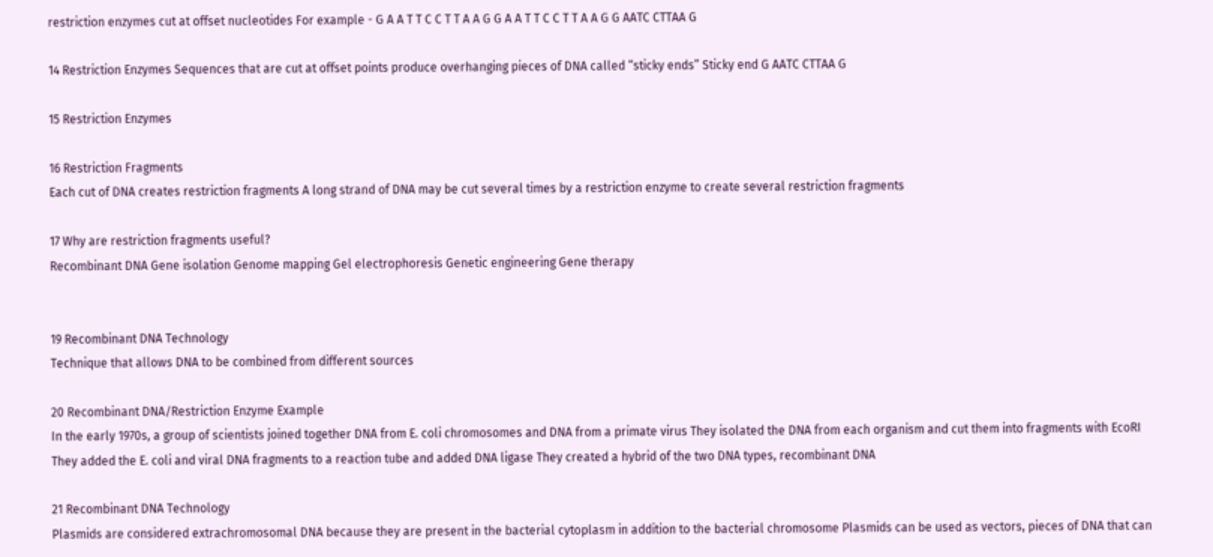restriction enzymes cut at offset nucleotides For example - G A A T T C C T T A A G G A A T T C C T T A A G G AATC CTTAA G

14 Restriction Enzymes Sequences that are cut at offset points produce overhanging pieces of DNA called “sticky ends” Sticky end G AATC CTTAA G

15 Restriction Enzymes

16 Restriction Fragments
Each cut of DNA creates restriction fragments A long strand of DNA may be cut several times by a restriction enzyme to create several restriction fragments

17 Why are restriction fragments useful?
Recombinant DNA Gene isolation Genome mapping Gel electrophoresis Genetic engineering Gene therapy


19 Recombinant DNA Technology
Technique that allows DNA to be combined from different sources

20 Recombinant DNA/Restriction Enzyme Example
In the early 1970s, a group of scientists joined together DNA from E. coli chromosomes and DNA from a primate virus They isolated the DNA from each organism and cut them into fragments with EcoRI They added the E. coli and viral DNA fragments to a reaction tube and added DNA ligase They created a hybrid of the two DNA types, recombinant DNA

21 Recombinant DNA Technology
Plasmids are considered extrachromosomal DNA because they are present in the bacterial cytoplasm in addition to the bacterial chromosome Plasmids can be used as vectors, pieces of DNA that can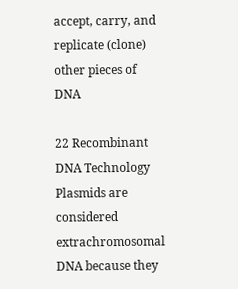accept, carry, and replicate (clone) other pieces of DNA

22 Recombinant DNA Technology
Plasmids are considered extrachromosomal DNA because they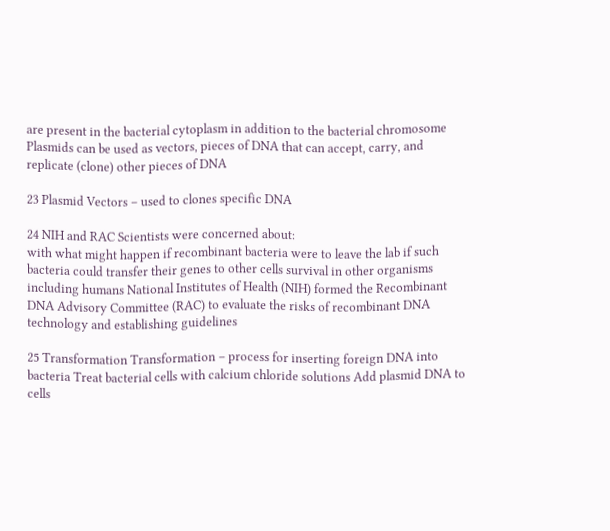are present in the bacterial cytoplasm in addition to the bacterial chromosome Plasmids can be used as vectors, pieces of DNA that can accept, carry, and replicate (clone) other pieces of DNA

23 Plasmid Vectors – used to clones specific DNA

24 NIH and RAC Scientists were concerned about:
with what might happen if recombinant bacteria were to leave the lab if such bacteria could transfer their genes to other cells survival in other organisms including humans National Institutes of Health (NIH) formed the Recombinant DNA Advisory Committee (RAC) to evaluate the risks of recombinant DNA technology and establishing guidelines

25 Transformation Transformation – process for inserting foreign DNA into bacteria Treat bacterial cells with calcium chloride solutions Add plasmid DNA to cells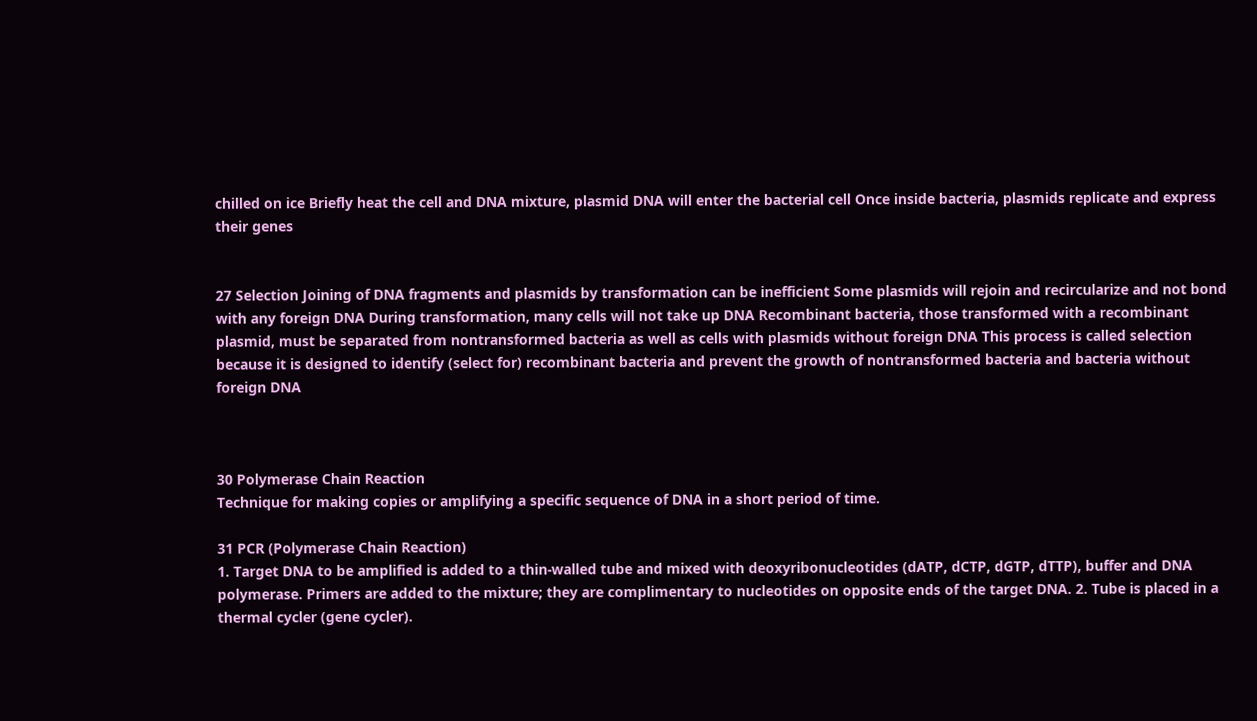chilled on ice Briefly heat the cell and DNA mixture, plasmid DNA will enter the bacterial cell Once inside bacteria, plasmids replicate and express their genes


27 Selection Joining of DNA fragments and plasmids by transformation can be inefficient Some plasmids will rejoin and recircularize and not bond with any foreign DNA During transformation, many cells will not take up DNA Recombinant bacteria, those transformed with a recombinant plasmid, must be separated from nontransformed bacteria as well as cells with plasmids without foreign DNA This process is called selection because it is designed to identify (select for) recombinant bacteria and prevent the growth of nontransformed bacteria and bacteria without foreign DNA



30 Polymerase Chain Reaction
Technique for making copies or amplifying a specific sequence of DNA in a short period of time.

31 PCR (Polymerase Chain Reaction)
1. Target DNA to be amplified is added to a thin-walled tube and mixed with deoxyribonucleotides (dATP, dCTP, dGTP, dTTP), buffer and DNA polymerase. Primers are added to the mixture; they are complimentary to nucleotides on opposite ends of the target DNA. 2. Tube is placed in a thermal cycler (gene cycler).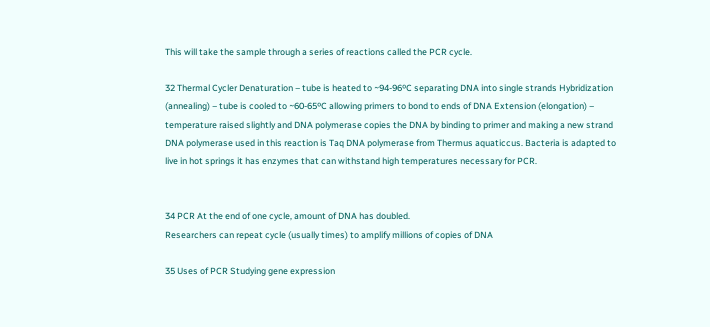This will take the sample through a series of reactions called the PCR cycle.

32 Thermal Cycler Denaturation – tube is heated to ~94-96ºC separating DNA into single strands Hybridization (annealing) – tube is cooled to ~60-65ºC allowing primers to bond to ends of DNA Extension (elongation) – temperature raised slightly and DNA polymerase copies the DNA by binding to primer and making a new strand DNA polymerase used in this reaction is Taq DNA polymerase from Thermus aquaticcus. Bacteria is adapted to live in hot springs it has enzymes that can withstand high temperatures necessary for PCR.


34 PCR At the end of one cycle, amount of DNA has doubled.
Researchers can repeat cycle (usually times) to amplify millions of copies of DNA

35 Uses of PCR Studying gene expression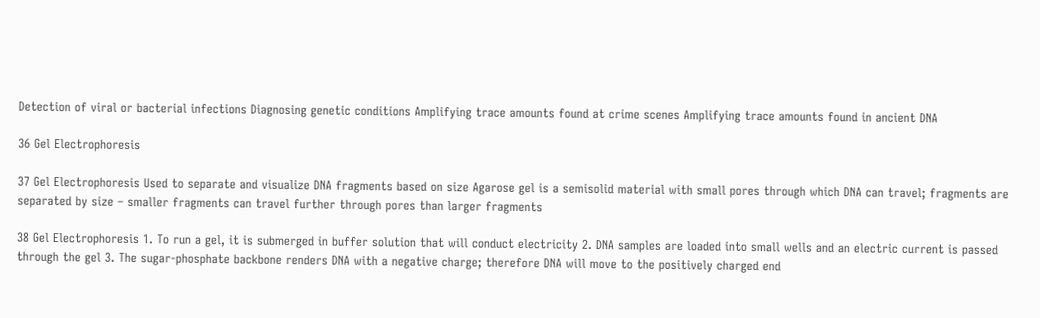Detection of viral or bacterial infections Diagnosing genetic conditions Amplifying trace amounts found at crime scenes Amplifying trace amounts found in ancient DNA

36 Gel Electrophoresis

37 Gel Electrophoresis Used to separate and visualize DNA fragments based on size Agarose gel is a semisolid material with small pores through which DNA can travel; fragments are separated by size – smaller fragments can travel further through pores than larger fragments

38 Gel Electrophoresis 1. To run a gel, it is submerged in buffer solution that will conduct electricity 2. DNA samples are loaded into small wells and an electric current is passed through the gel 3. The sugar-phosphate backbone renders DNA with a negative charge; therefore DNA will move to the positively charged end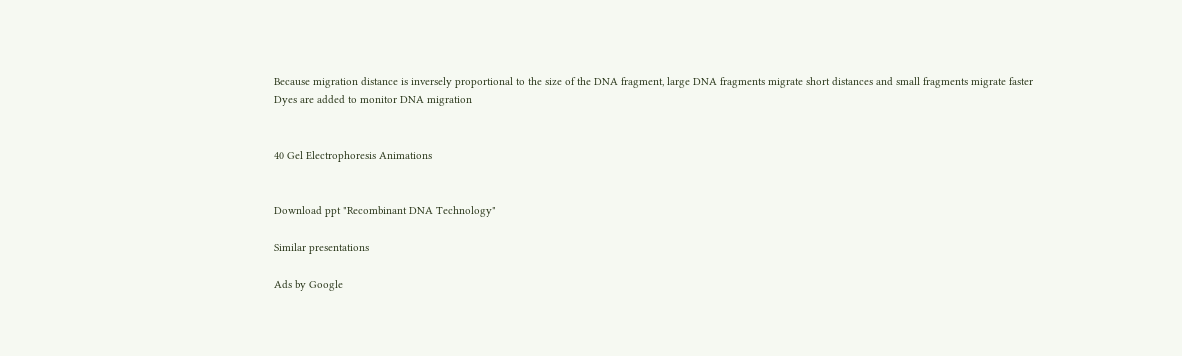Because migration distance is inversely proportional to the size of the DNA fragment, large DNA fragments migrate short distances and small fragments migrate faster Dyes are added to monitor DNA migration


40 Gel Electrophoresis Animations


Download ppt "Recombinant DNA Technology"

Similar presentations

Ads by Google